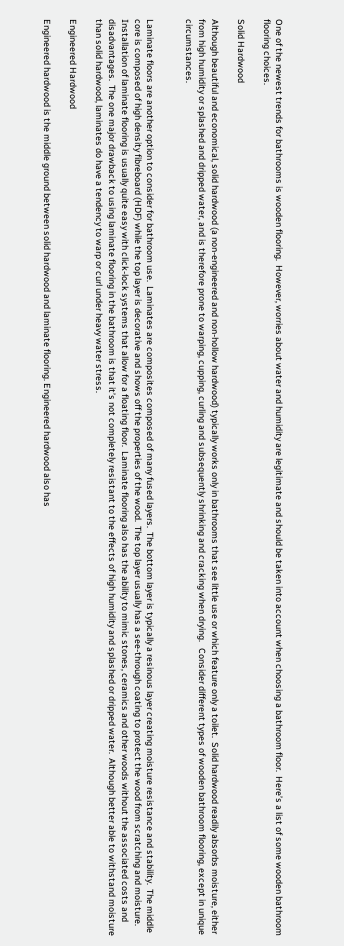One of the newest trends for bathrooms is wooden flooring.  However, worries about water and humidity are legitimate and should be taken into account when choosing a bathroom floor.  Here’s a list of some wooden bathroom flooring choices.

Solid Hardwood

Although beautiful and economical, solid hardwood (a non-engineered and non-hollow hardwood) typically works only in bathrooms that see little use or which feature only a toilet.  Solid hardwood readily absorbs moisture, either from high humidity or splashed and dripped water, and is therefore prone to warping, cupping, curling and subsequently shrinking and cracking when drying.   Consider different types of wooden bathroom flooring, except in unique circumstances.


Laminate floors are another option to consider for bathroom use.  Laminates are composites composed of many fused layers.  The bottom layer is typically a resinous layer creating moisture resistance and stability.  The middle core is composed of high density fibreboard (HDF) while the top layer is decorative and shows off the properties of the wood.  The top layer usually has a see-through coating to protect the wood from scratching and moisture.  Installation of laminate flooring is usually quite easy with click-lock systems that allow for a floating floor.  Laminate flooring also has the ability to mimic stones, ceramics and other woods without the associated costs and disadvantages.  The one major drawback to using laminate flooring in the bathroom is that it’s not completely resistant to the effects of high humidity and splashed or dripped water.  Although better able to withstand moisture than solid hardwood, laminates do have a tendency to warp or curl under heavy water stress.

Engineered Hardwood

Engineered hardwood is the middle ground between solid hardwood and laminate flooring. Engineered hardwood also has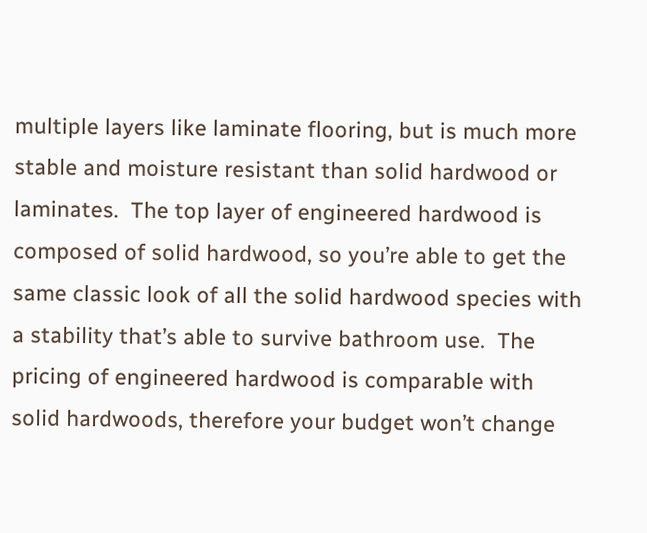multiple layers like laminate flooring, but is much more stable and moisture resistant than solid hardwood or laminates.  The top layer of engineered hardwood is composed of solid hardwood, so you’re able to get the same classic look of all the solid hardwood species with a stability that’s able to survive bathroom use.  The pricing of engineered hardwood is comparable with solid hardwoods, therefore your budget won’t change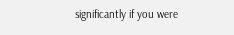significantly if you were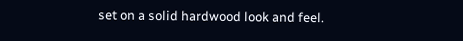set on a solid hardwood look and feel.